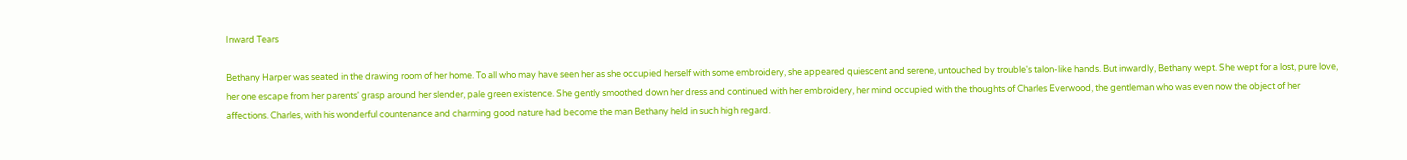Inward Tears

Bethany Harper was seated in the drawing room of her home. To all who may have seen her as she occupied herself with some embroidery, she appeared quiescent and serene, untouched by trouble's talon-like hands. But inwardly, Bethany wept. She wept for a lost, pure love, her one escape from her parents' grasp around her slender, pale green existence. She gently smoothed down her dress and continued with her embroidery, her mind occupied with the thoughts of Charles Everwood, the gentleman who was even now the object of her affections. Charles, with his wonderful countenance and charming good nature had become the man Bethany held in such high regard.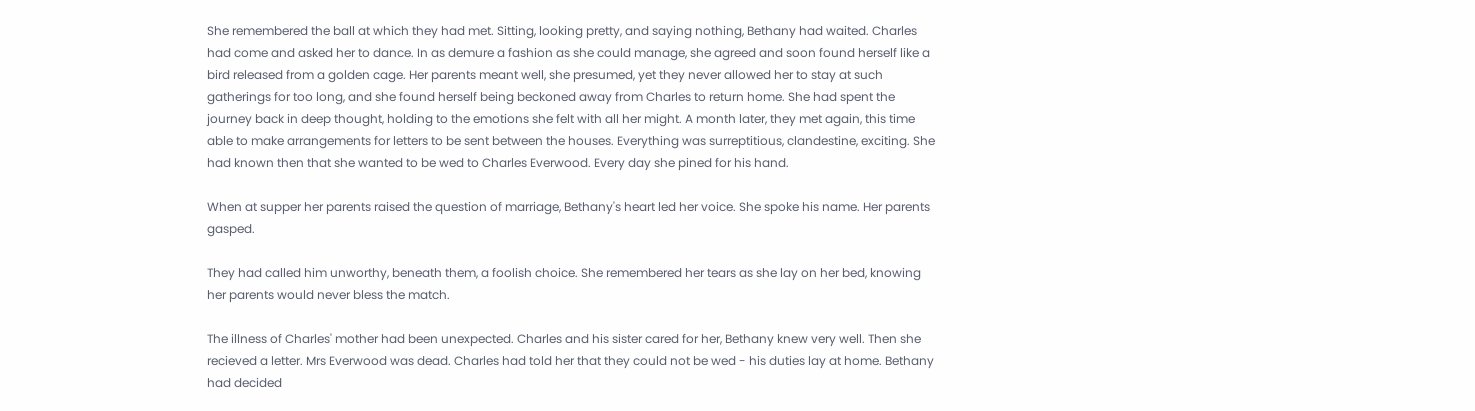She remembered the ball at which they had met. Sitting, looking pretty, and saying nothing, Bethany had waited. Charles had come and asked her to dance. In as demure a fashion as she could manage, she agreed and soon found herself like a bird released from a golden cage. Her parents meant well, she presumed, yet they never allowed her to stay at such gatherings for too long, and she found herself being beckoned away from Charles to return home. She had spent the journey back in deep thought, holding to the emotions she felt with all her might. A month later, they met again, this time able to make arrangements for letters to be sent between the houses. Everything was surreptitious, clandestine, exciting. She had known then that she wanted to be wed to Charles Everwood. Every day she pined for his hand.

When at supper her parents raised the question of marriage, Bethany's heart led her voice. She spoke his name. Her parents gasped.

They had called him unworthy, beneath them, a foolish choice. She remembered her tears as she lay on her bed, knowing her parents would never bless the match.

The illness of Charles' mother had been unexpected. Charles and his sister cared for her, Bethany knew very well. Then she recieved a letter. Mrs Everwood was dead. Charles had told her that they could not be wed - his duties lay at home. Bethany had decided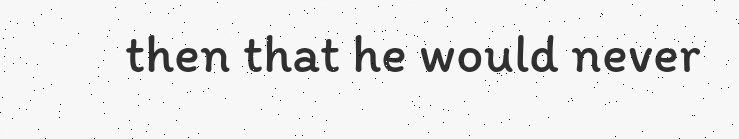then that he would never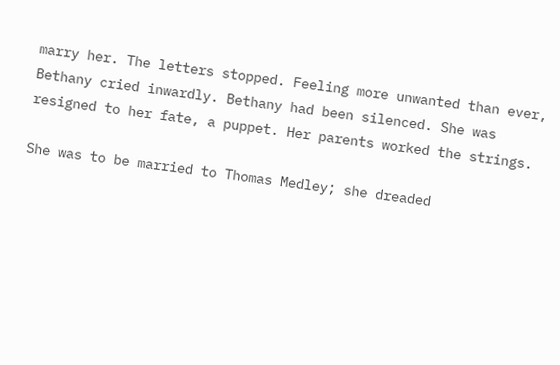marry her. The letters stopped. Feeling more unwanted than ever, Bethany cried inwardly. Bethany had been silenced. She was resigned to her fate, a puppet. Her parents worked the strings.

She was to be married to Thomas Medley; she dreaded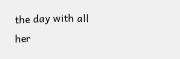the day with all her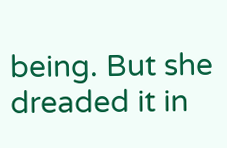being. But she dreaded it in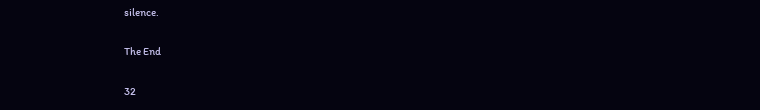silence.

The End

32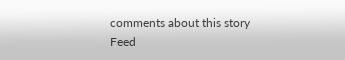comments about this story Feed